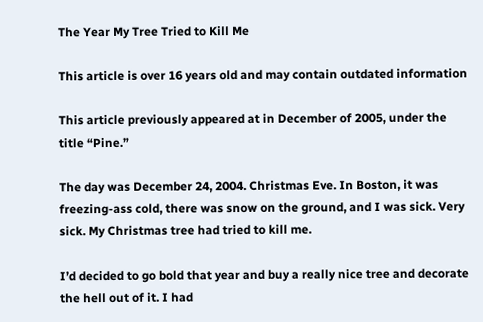The Year My Tree Tried to Kill Me

This article is over 16 years old and may contain outdated information

This article previously appeared at in December of 2005, under the title “Pine.”

The day was December 24, 2004. Christmas Eve. In Boston, it was freezing-ass cold, there was snow on the ground, and I was sick. Very sick. My Christmas tree had tried to kill me.

I’d decided to go bold that year and buy a really nice tree and decorate the hell out of it. I had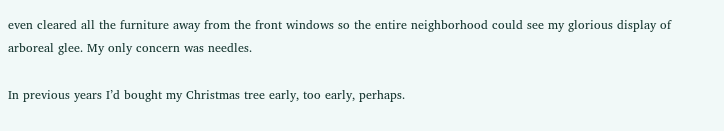even cleared all the furniture away from the front windows so the entire neighborhood could see my glorious display of arboreal glee. My only concern was needles.

In previous years I’d bought my Christmas tree early, too early, perhaps.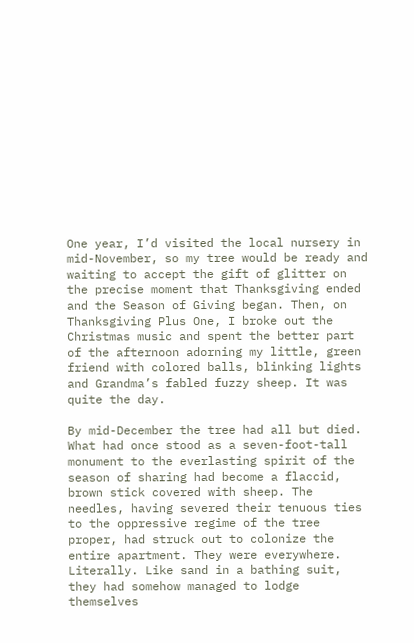One year, I’d visited the local nursery in mid-November, so my tree would be ready and waiting to accept the gift of glitter on the precise moment that Thanksgiving ended and the Season of Giving began. Then, on Thanksgiving Plus One, I broke out the Christmas music and spent the better part of the afternoon adorning my little, green friend with colored balls, blinking lights and Grandma’s fabled fuzzy sheep. It was quite the day.

By mid-December the tree had all but died. What had once stood as a seven-foot-tall monument to the everlasting spirit of the season of sharing had become a flaccid, brown stick covered with sheep. The needles, having severed their tenuous ties to the oppressive regime of the tree proper, had struck out to colonize the entire apartment. They were everywhere. Literally. Like sand in a bathing suit, they had somehow managed to lodge themselves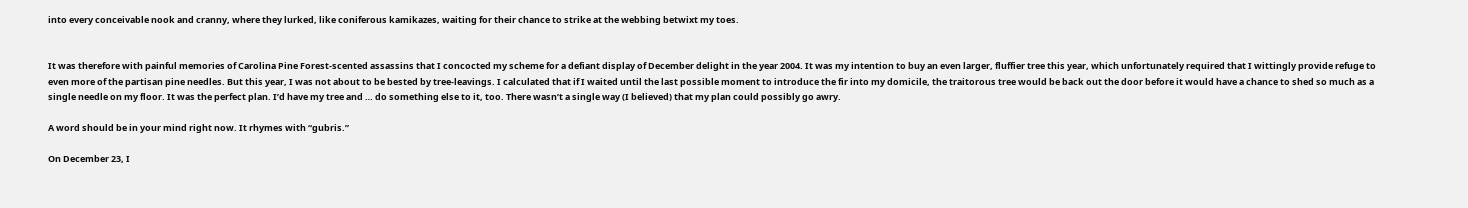into every conceivable nook and cranny, where they lurked, like coniferous kamikazes, waiting for their chance to strike at the webbing betwixt my toes.


It was therefore with painful memories of Carolina Pine Forest-scented assassins that I concocted my scheme for a defiant display of December delight in the year 2004. It was my intention to buy an even larger, fluffier tree this year, which unfortunately required that I wittingly provide refuge to even more of the partisan pine needles. But this year, I was not about to be bested by tree-leavings. I calculated that if I waited until the last possible moment to introduce the fir into my domicile, the traitorous tree would be back out the door before it would have a chance to shed so much as a single needle on my floor. It was the perfect plan. I’d have my tree and … do something else to it, too. There wasn’t a single way (I believed) that my plan could possibly go awry.

A word should be in your mind right now. It rhymes with “gubris.”

On December 23, I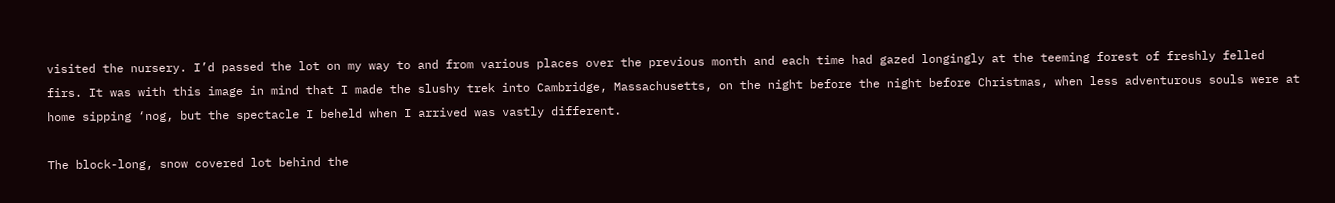visited the nursery. I’d passed the lot on my way to and from various places over the previous month and each time had gazed longingly at the teeming forest of freshly felled firs. It was with this image in mind that I made the slushy trek into Cambridge, Massachusetts, on the night before the night before Christmas, when less adventurous souls were at home sipping ‘nog, but the spectacle I beheld when I arrived was vastly different.

The block-long, snow covered lot behind the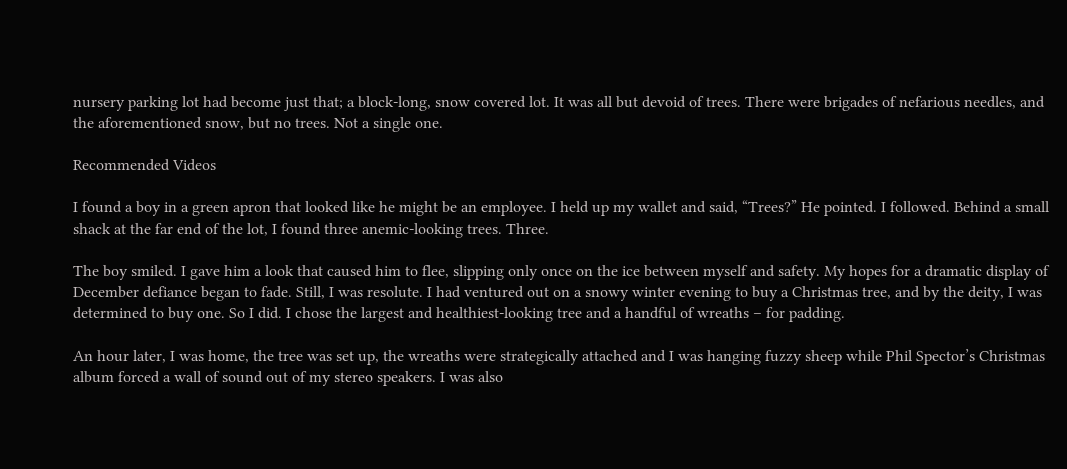nursery parking lot had become just that; a block-long, snow covered lot. It was all but devoid of trees. There were brigades of nefarious needles, and the aforementioned snow, but no trees. Not a single one.

Recommended Videos

I found a boy in a green apron that looked like he might be an employee. I held up my wallet and said, “Trees?” He pointed. I followed. Behind a small shack at the far end of the lot, I found three anemic-looking trees. Three.

The boy smiled. I gave him a look that caused him to flee, slipping only once on the ice between myself and safety. My hopes for a dramatic display of December defiance began to fade. Still, I was resolute. I had ventured out on a snowy winter evening to buy a Christmas tree, and by the deity, I was determined to buy one. So I did. I chose the largest and healthiest-looking tree and a handful of wreaths – for padding.

An hour later, I was home, the tree was set up, the wreaths were strategically attached and I was hanging fuzzy sheep while Phil Spector’s Christmas album forced a wall of sound out of my stereo speakers. I was also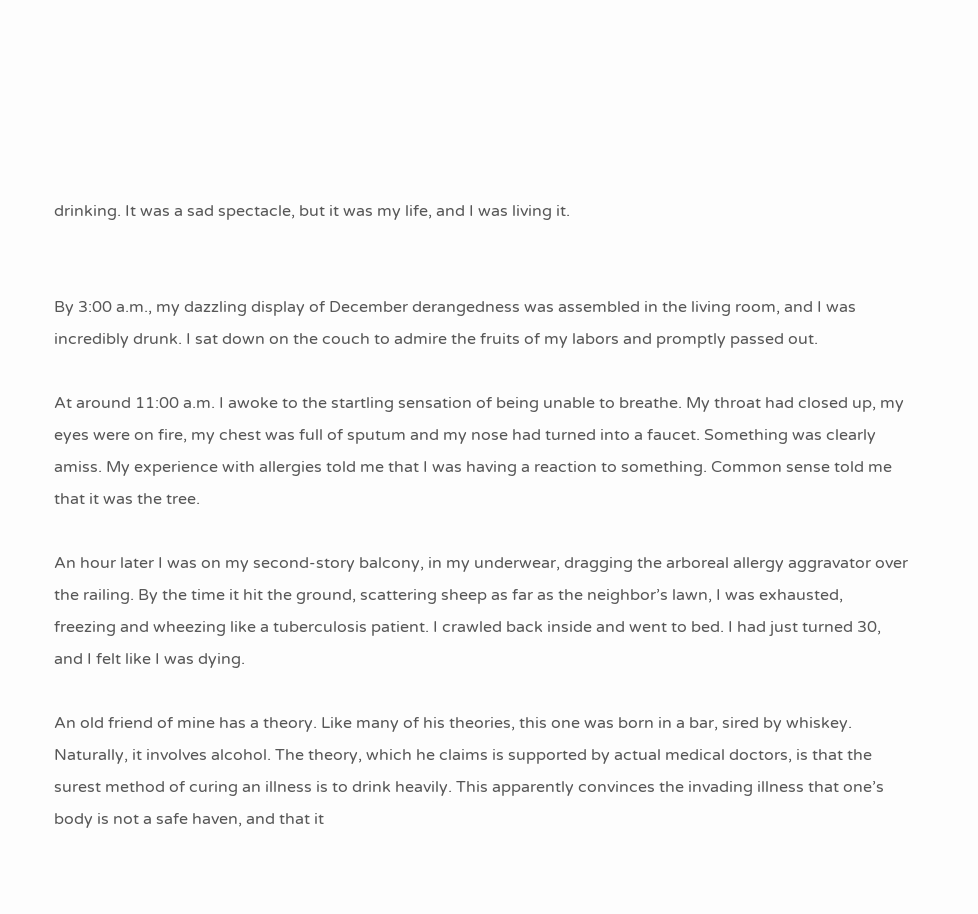drinking. It was a sad spectacle, but it was my life, and I was living it.


By 3:00 a.m., my dazzling display of December derangedness was assembled in the living room, and I was incredibly drunk. I sat down on the couch to admire the fruits of my labors and promptly passed out.

At around 11:00 a.m. I awoke to the startling sensation of being unable to breathe. My throat had closed up, my eyes were on fire, my chest was full of sputum and my nose had turned into a faucet. Something was clearly amiss. My experience with allergies told me that I was having a reaction to something. Common sense told me that it was the tree.

An hour later I was on my second-story balcony, in my underwear, dragging the arboreal allergy aggravator over the railing. By the time it hit the ground, scattering sheep as far as the neighbor’s lawn, I was exhausted, freezing and wheezing like a tuberculosis patient. I crawled back inside and went to bed. I had just turned 30, and I felt like I was dying.

An old friend of mine has a theory. Like many of his theories, this one was born in a bar, sired by whiskey. Naturally, it involves alcohol. The theory, which he claims is supported by actual medical doctors, is that the surest method of curing an illness is to drink heavily. This apparently convinces the invading illness that one’s body is not a safe haven, and that it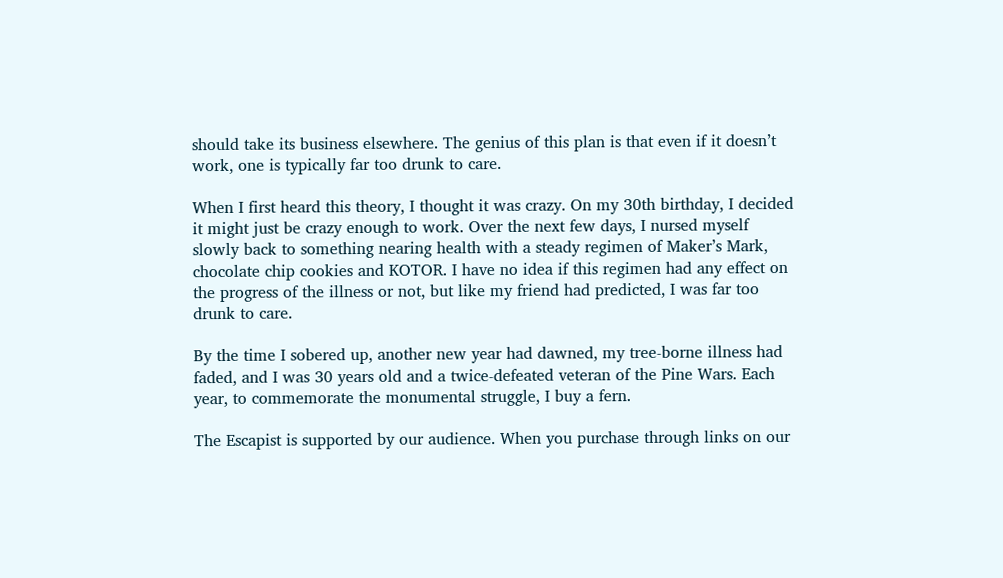should take its business elsewhere. The genius of this plan is that even if it doesn’t work, one is typically far too drunk to care.

When I first heard this theory, I thought it was crazy. On my 30th birthday, I decided it might just be crazy enough to work. Over the next few days, I nursed myself slowly back to something nearing health with a steady regimen of Maker’s Mark, chocolate chip cookies and KOTOR. I have no idea if this regimen had any effect on the progress of the illness or not, but like my friend had predicted, I was far too drunk to care.

By the time I sobered up, another new year had dawned, my tree-borne illness had faded, and I was 30 years old and a twice-defeated veteran of the Pine Wars. Each year, to commemorate the monumental struggle, I buy a fern.

The Escapist is supported by our audience. When you purchase through links on our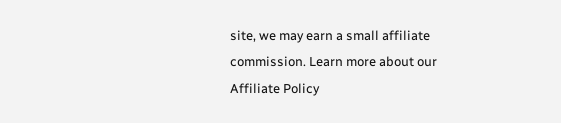site, we may earn a small affiliate commission. Learn more about our Affiliate Policy